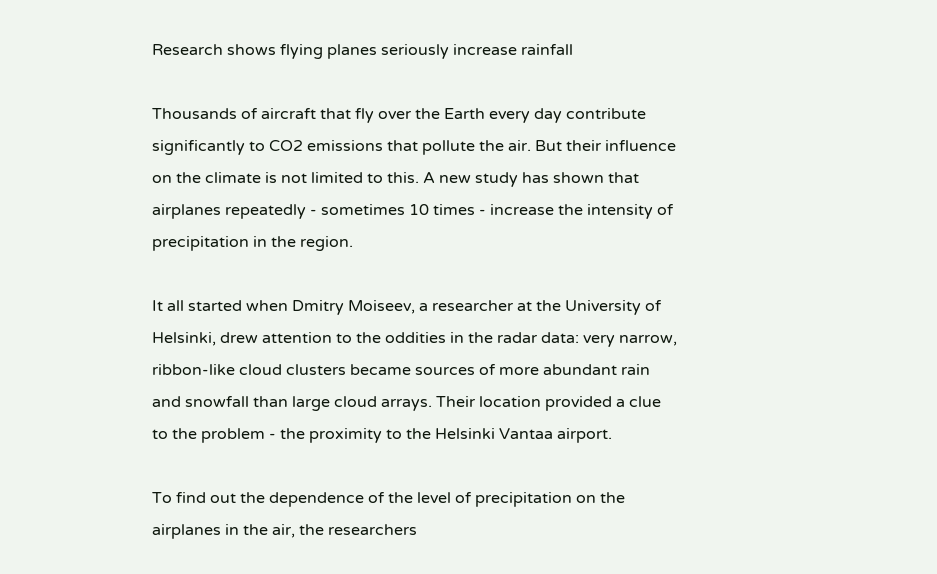Research shows flying planes seriously increase rainfall

Thousands of aircraft that fly over the Earth every day contribute significantly to CO2 emissions that pollute the air. But their influence on the climate is not limited to this. A new study has shown that airplanes repeatedly - sometimes 10 times - increase the intensity of precipitation in the region.

It all started when Dmitry Moiseev, a researcher at the University of Helsinki, drew attention to the oddities in the radar data: very narrow, ribbon-like cloud clusters became sources of more abundant rain and snowfall than large cloud arrays. Their location provided a clue to the problem - the proximity to the Helsinki Vantaa airport.

To find out the dependence of the level of precipitation on the airplanes in the air, the researchers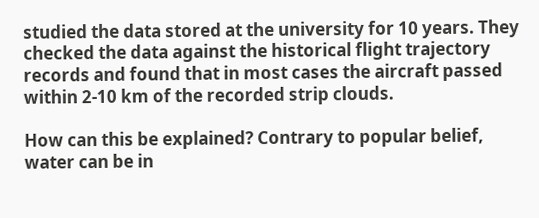studied the data stored at the university for 10 years. They checked the data against the historical flight trajectory records and found that in most cases the aircraft passed within 2-10 km of the recorded strip clouds.

How can this be explained? Contrary to popular belief, water can be in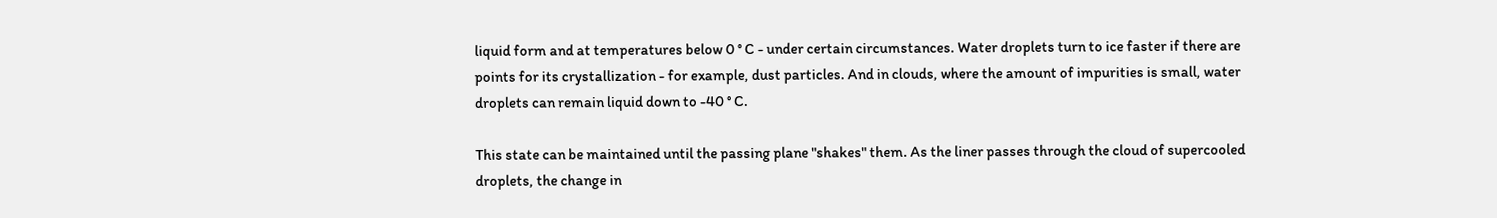liquid form and at temperatures below 0 ° C - under certain circumstances. Water droplets turn to ice faster if there are points for its crystallization - for example, dust particles. And in clouds, where the amount of impurities is small, water droplets can remain liquid down to -40 ° C.

This state can be maintained until the passing plane "shakes" them. As the liner passes through the cloud of supercooled droplets, the change in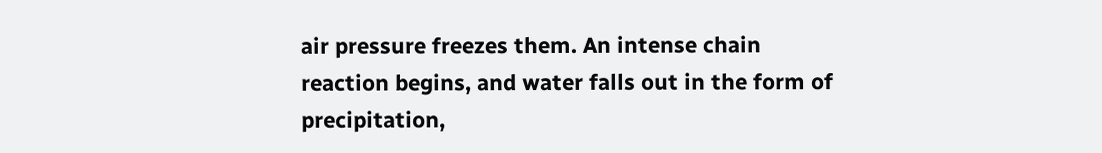air pressure freezes them. An intense chain reaction begins, and water falls out in the form of precipitation,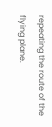repeating the route of the flying plane.